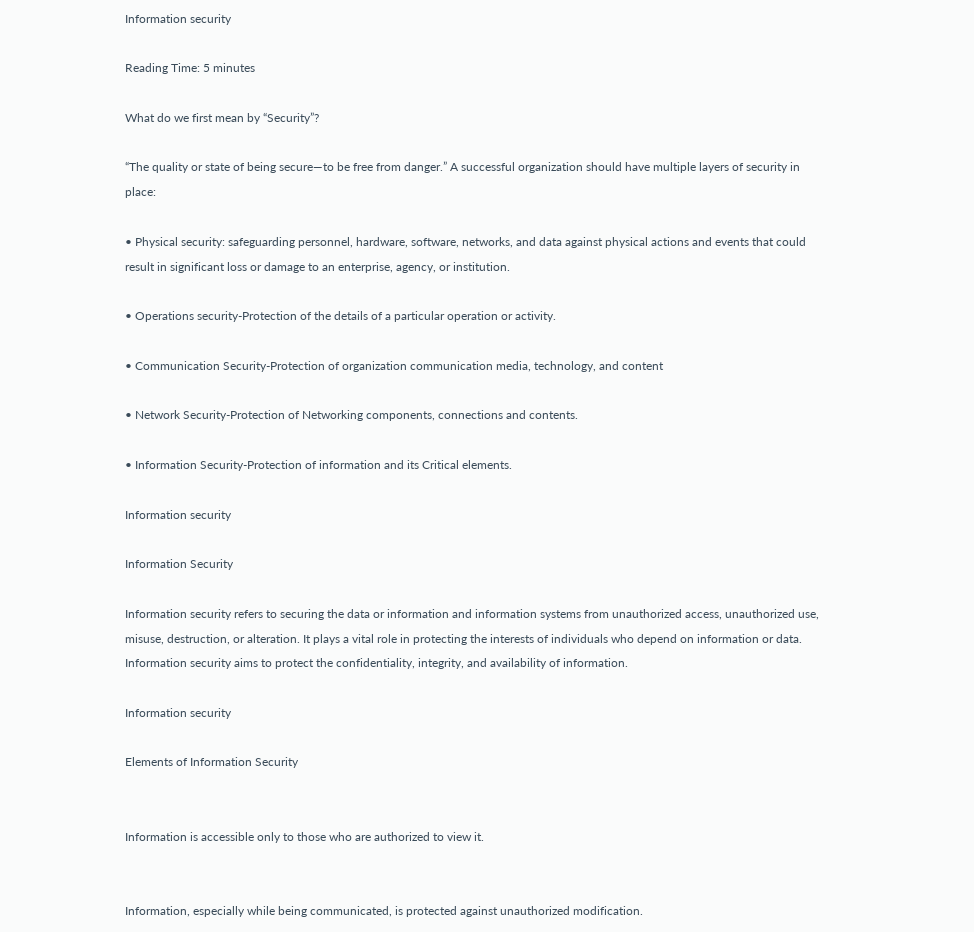Information security

Reading Time: 5 minutes

What do we first mean by “Security”?

“The quality or state of being secure—to be free from danger.” A successful organization should have multiple layers of security in place:

• Physical security: safeguarding personnel, hardware, software, networks, and data against physical actions and events that could result in significant loss or damage to an enterprise, agency, or institution.

• Operations security-Protection of the details of a particular operation or activity.

• Communication Security-Protection of organization communication media, technology, and content

• Network Security-Protection of Networking components, connections and contents.

• Information Security-Protection of information and its Critical elements.

Information security

Information Security

Information security refers to securing the data or information and information systems from unauthorized access, unauthorized use, misuse, destruction, or alteration. It plays a vital role in protecting the interests of individuals who depend on information or data. Information security aims to protect the confidentiality, integrity, and availability of information.

Information security

Elements of Information Security


Information is accessible only to those who are authorized to view it.


Information, especially while being communicated, is protected against unauthorized modification.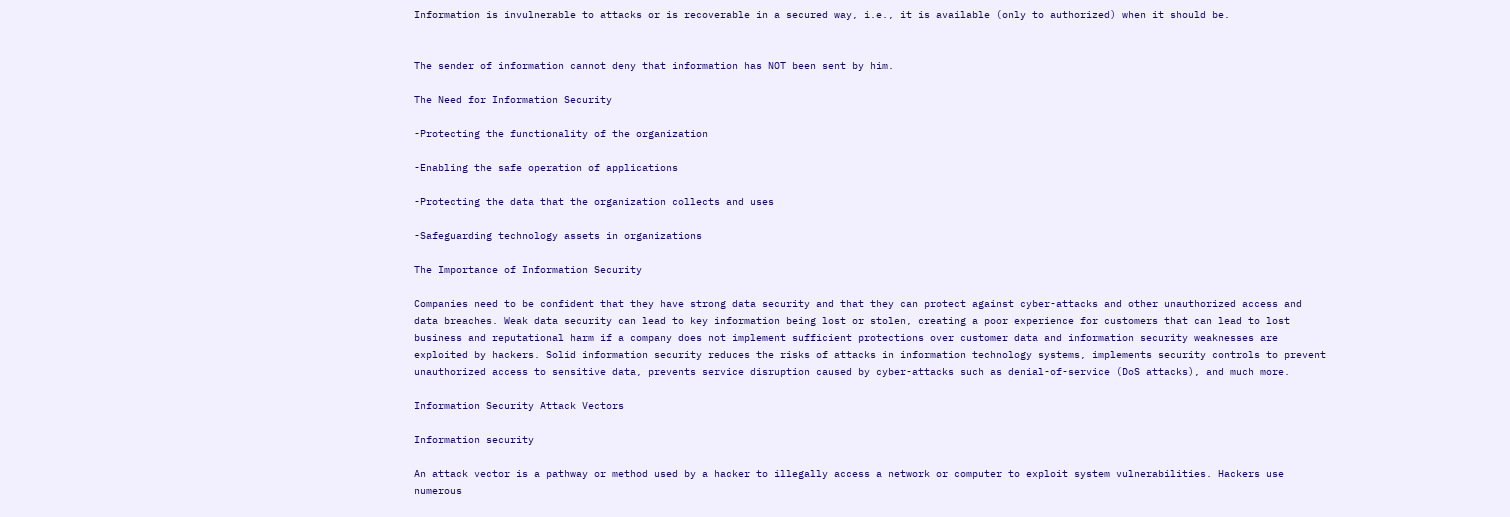Information is invulnerable to attacks or is recoverable in a secured way, i.e., it is available (only to authorized) when it should be.


The sender of information cannot deny that information has NOT been sent by him.

The Need for Information Security

-Protecting the functionality of the organization

-Enabling the safe operation of applications

-Protecting the data that the organization collects and uses

-Safeguarding technology assets in organizations

The Importance of Information Security

Companies need to be confident that they have strong data security and that they can protect against cyber-attacks and other unauthorized access and data breaches. Weak data security can lead to key information being lost or stolen, creating a poor experience for customers that can lead to lost business and reputational harm if a company does not implement sufficient protections over customer data and information security weaknesses are exploited by hackers. Solid information security reduces the risks of attacks in information technology systems, implements security controls to prevent unauthorized access to sensitive data, prevents service disruption caused by cyber-attacks such as denial-of-service (DoS attacks), and much more.

Information Security Attack Vectors

Information security

An attack vector is a pathway or method used by a hacker to illegally access a network or computer to exploit system vulnerabilities. Hackers use numerous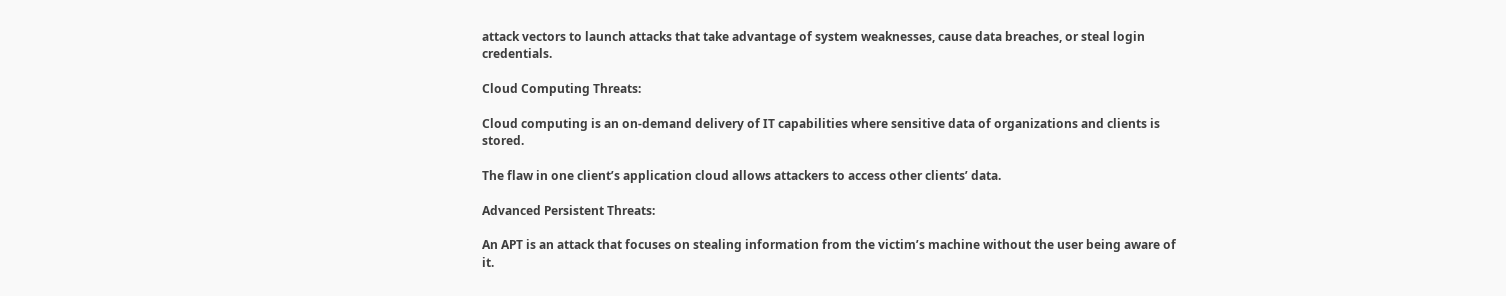attack vectors to launch attacks that take advantage of system weaknesses, cause data breaches, or steal login credentials.

Cloud Computing Threats:

Cloud computing is an on-demand delivery of IT capabilities where sensitive data of organizations and clients is stored.

The flaw in one client’s application cloud allows attackers to access other clients’ data.

Advanced Persistent Threats:

An APT is an attack that focuses on stealing information from the victim’s machine without the user being aware of it.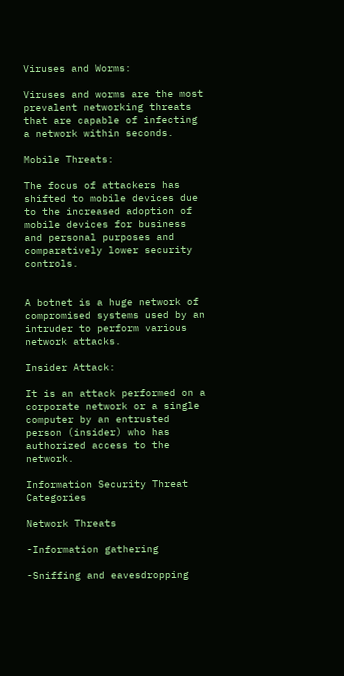Viruses and Worms:

Viruses and worms are the most prevalent networking threats that are capable of infecting a network within seconds.

Mobile Threats:

The focus of attackers has shifted to mobile devices due to the increased adoption of mobile devices for business and personal purposes and comparatively lower security controls.


A botnet is a huge network of compromised systems used by an intruder to perform various network attacks.

Insider Attack:

It is an attack performed on a corporate network or a single computer by an entrusted person (insider) who has authorized access to the network.

Information Security Threat Categories

Network Threats

-Information gathering

-Sniffing and eavesdropping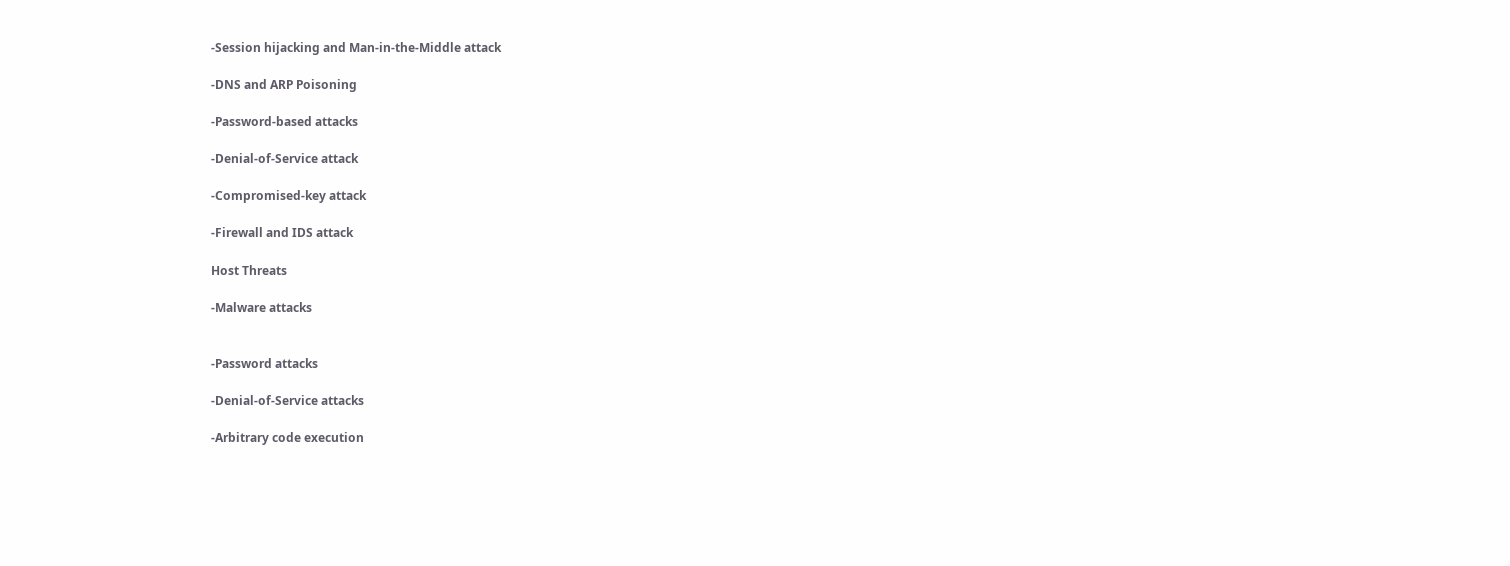-Session hijacking and Man-in-the-Middle attack

-DNS and ARP Poisoning

-Password-based attacks

-Denial-of-Service attack

-Compromised-key attack

-Firewall and IDS attack

Host Threats

-Malware attacks


-Password attacks

-Denial-of-Service attacks

-Arbitrary code execution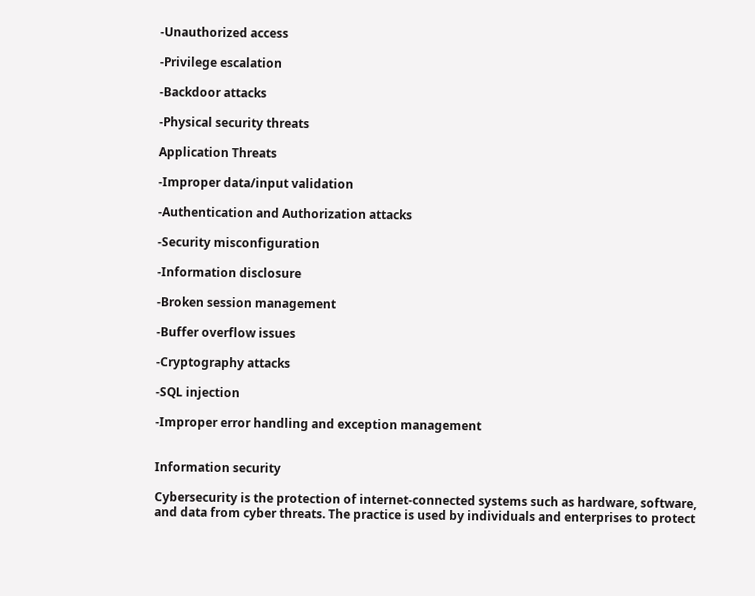-Unauthorized access

-Privilege escalation

-Backdoor attacks

-Physical security threats

Application Threats

-Improper data/input validation

-Authentication and Authorization attacks

-Security misconfiguration

-Information disclosure

-Broken session management

-Buffer overflow issues

-Cryptography attacks

-SQL injection

-Improper error handling and exception management


Information security

Cybersecurity is the protection of internet-connected systems such as hardware, software, and data from cyber threats. The practice is used by individuals and enterprises to protect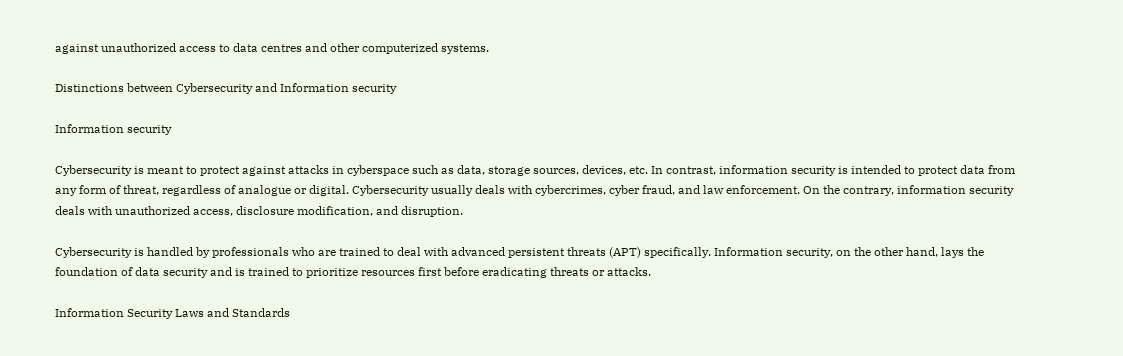against unauthorized access to data centres and other computerized systems.

Distinctions between Cybersecurity and Information security

Information security

Cybersecurity is meant to protect against attacks in cyberspace such as data, storage sources, devices, etc. In contrast, information security is intended to protect data from any form of threat, regardless of analogue or digital. Cybersecurity usually deals with cybercrimes, cyber fraud, and law enforcement. On the contrary, information security deals with unauthorized access, disclosure modification, and disruption.

Cybersecurity is handled by professionals who are trained to deal with advanced persistent threats (APT) specifically. Information security, on the other hand, lays the foundation of data security and is trained to prioritize resources first before eradicating threats or attacks.

Information Security Laws and Standards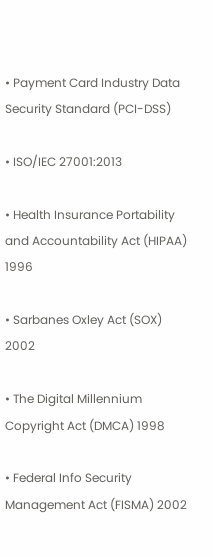• Payment Card Industry Data Security Standard (PCI-DSS)

• ISO/IEC 27001:2013

• Health Insurance Portability and Accountability Act (HIPAA) 1996

• Sarbanes Oxley Act (SOX) 2002

• The Digital Millennium Copyright Act (DMCA) 1998

• Federal Info Security Management Act (FISMA) 2002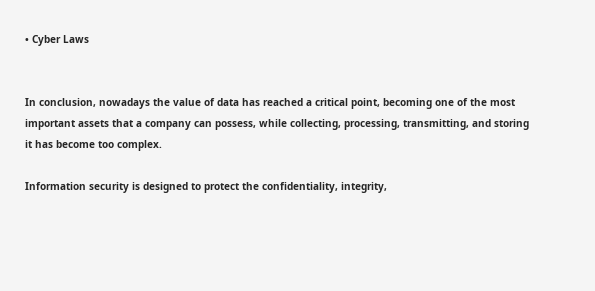• Cyber Laws


In conclusion, nowadays the value of data has reached a critical point, becoming one of the most important assets that a company can possess, while collecting, processing, transmitting, and storing it has become too complex.

Information security is designed to protect the confidentiality, integrity,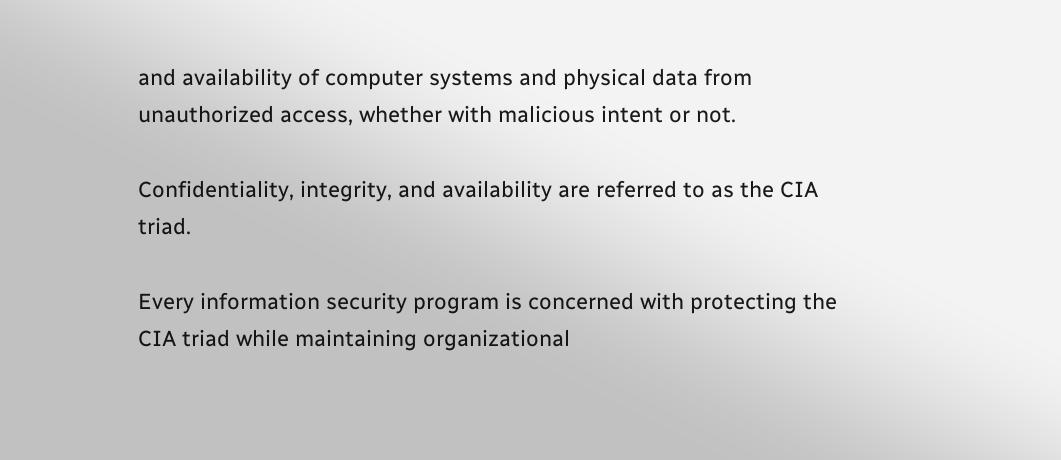and availability of computer systems and physical data from unauthorized access, whether with malicious intent or not.

Confidentiality, integrity, and availability are referred to as the CIA triad.

Every information security program is concerned with protecting the CIA triad while maintaining organizational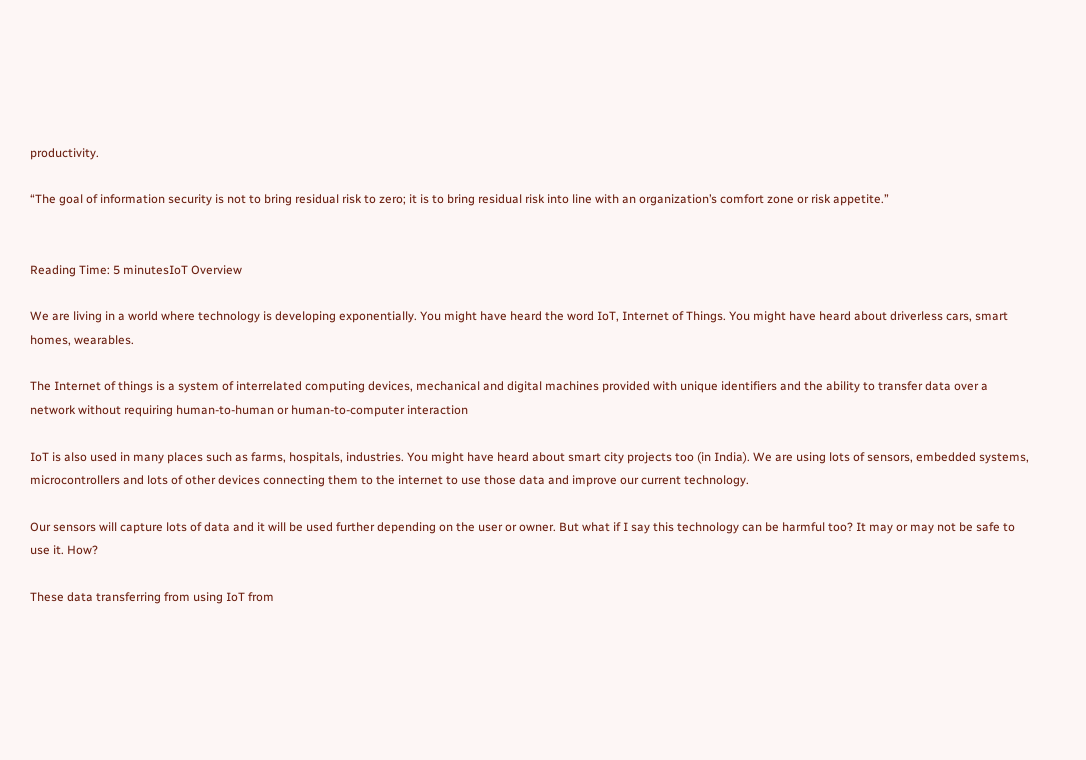productivity.

“The goal of information security is not to bring residual risk to zero; it is to bring residual risk into line with an organization’s comfort zone or risk appetite.”


Reading Time: 5 minutesIoT Overview

We are living in a world where technology is developing exponentially. You might have heard the word IoT, Internet of Things. You might have heard about driverless cars, smart homes, wearables.

The Internet of things is a system of interrelated computing devices, mechanical and digital machines provided with unique identifiers and the ability to transfer data over a network without requiring human-to-human or human-to-computer interaction

IoT is also used in many places such as farms, hospitals, industries. You might have heard about smart city projects too (in India). We are using lots of sensors, embedded systems, microcontrollers and lots of other devices connecting them to the internet to use those data and improve our current technology.

Our sensors will capture lots of data and it will be used further depending on the user or owner. But what if I say this technology can be harmful too? It may or may not be safe to use it. How?

These data transferring from using IoT from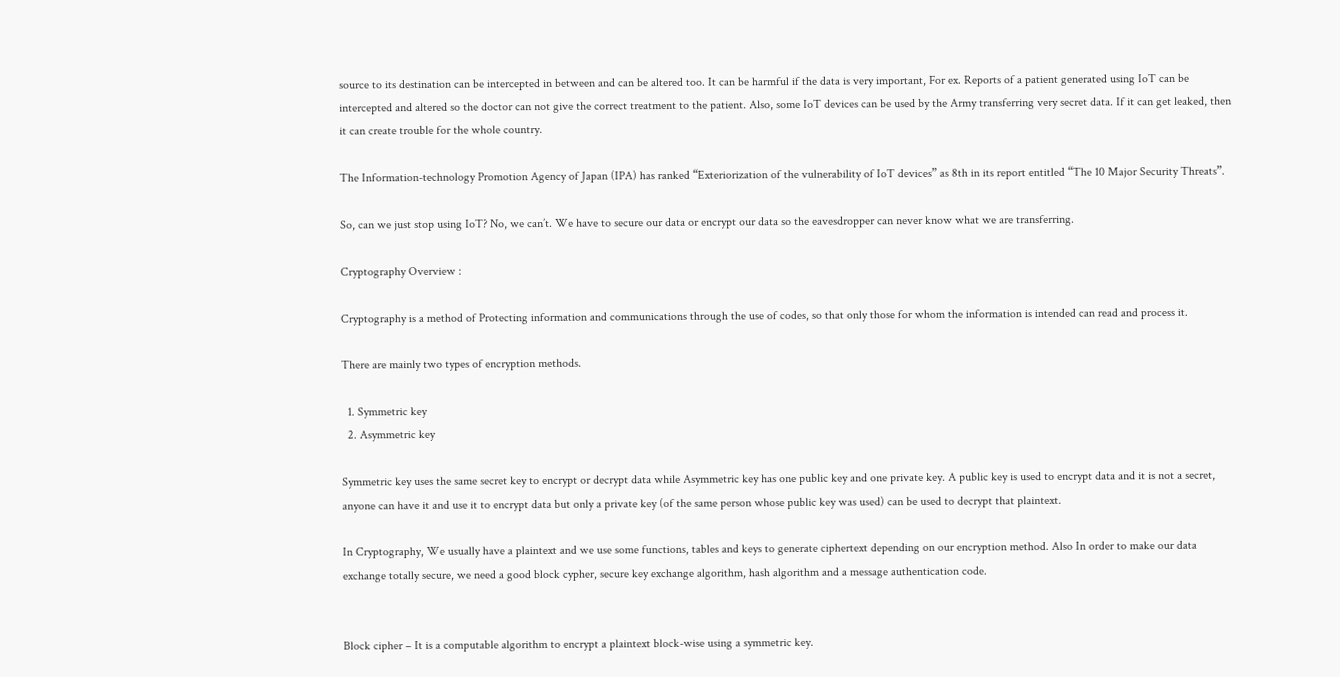source to its destination can be intercepted in between and can be altered too. It can be harmful if the data is very important, For ex. Reports of a patient generated using IoT can be intercepted and altered so the doctor can not give the correct treatment to the patient. Also, some IoT devices can be used by the Army transferring very secret data. If it can get leaked, then it can create trouble for the whole country.

The Information-technology Promotion Agency of Japan (IPA) has ranked “Exteriorization of the vulnerability of IoT devices” as 8th in its report entitled “The 10 Major Security Threats”.

So, can we just stop using IoT? No, we can’t. We have to secure our data or encrypt our data so the eavesdropper can never know what we are transferring.

Cryptography Overview :

Cryptography is a method of Protecting information and communications through the use of codes, so that only those for whom the information is intended can read and process it.

There are mainly two types of encryption methods.

  1. Symmetric key
  2. Asymmetric key

Symmetric key uses the same secret key to encrypt or decrypt data while Asymmetric key has one public key and one private key. A public key is used to encrypt data and it is not a secret, anyone can have it and use it to encrypt data but only a private key (of the same person whose public key was used) can be used to decrypt that plaintext.

In Cryptography, We usually have a plaintext and we use some functions, tables and keys to generate ciphertext depending on our encryption method. Also In order to make our data exchange totally secure, we need a good block cypher, secure key exchange algorithm, hash algorithm and a message authentication code.


Block cipher – It is a computable algorithm to encrypt a plaintext block-wise using a symmetric key.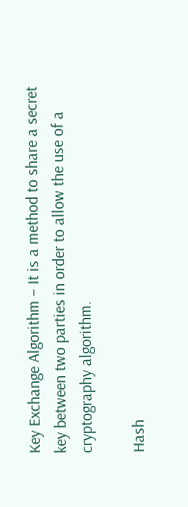Key Exchange Algorithm – It is a method to share a secret key between two parties in order to allow the use of a cryptography algorithm.

Hash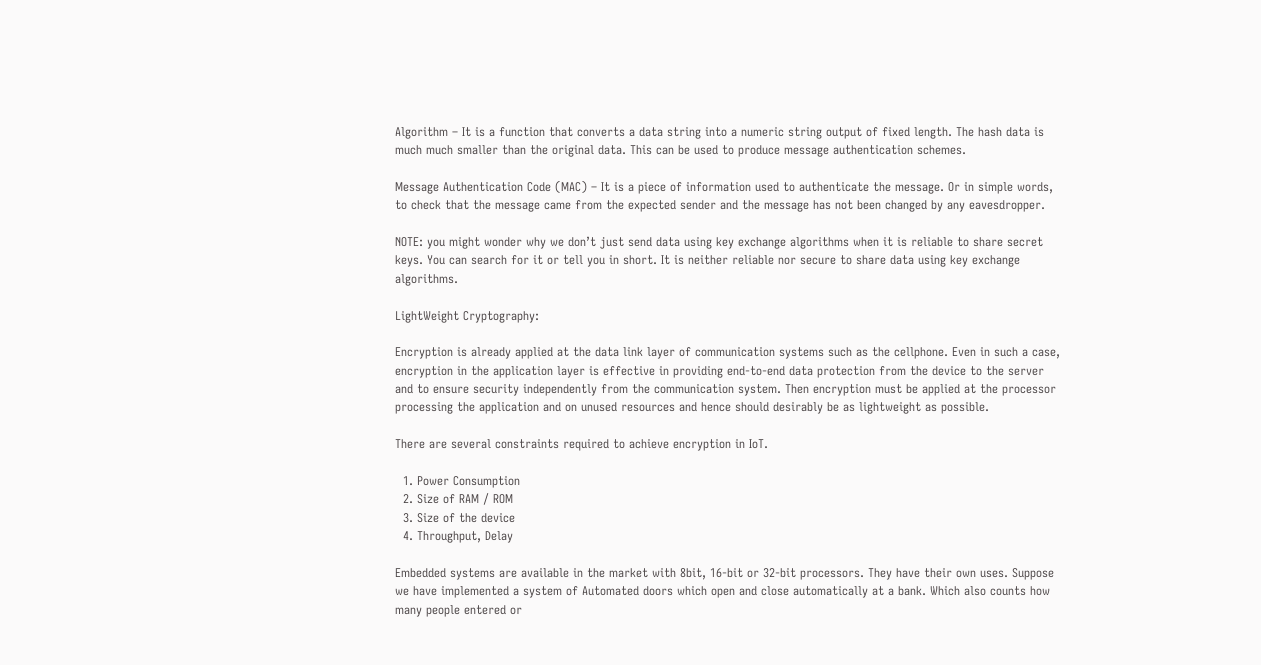Algorithm – It is a function that converts a data string into a numeric string output of fixed length. The hash data is much much smaller than the original data. This can be used to produce message authentication schemes.

Message Authentication Code (MAC) – It is a piece of information used to authenticate the message. Or in simple words, to check that the message came from the expected sender and the message has not been changed by any eavesdropper.

NOTE: you might wonder why we don’t just send data using key exchange algorithms when it is reliable to share secret keys. You can search for it or tell you in short. It is neither reliable nor secure to share data using key exchange algorithms.

LightWeight Cryptography:

Encryption is already applied at the data link layer of communication systems such as the cellphone. Even in such a case, encryption in the application layer is effective in providing end-to-end data protection from the device to the server and to ensure security independently from the communication system. Then encryption must be applied at the processor processing the application and on unused resources and hence should desirably be as lightweight as possible.

There are several constraints required to achieve encryption in IoT.

  1. Power Consumption
  2. Size of RAM / ROM
  3. Size of the device
  4. Throughput, Delay

Embedded systems are available in the market with 8bit, 16-bit or 32-bit processors. They have their own uses. Suppose we have implemented a system of Automated doors which open and close automatically at a bank. Which also counts how many people entered or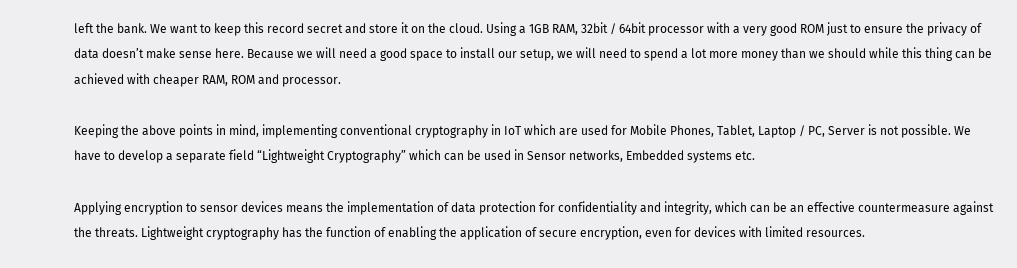left the bank. We want to keep this record secret and store it on the cloud. Using a 1GB RAM, 32bit / 64bit processor with a very good ROM just to ensure the privacy of data doesn’t make sense here. Because we will need a good space to install our setup, we will need to spend a lot more money than we should while this thing can be achieved with cheaper RAM, ROM and processor.

Keeping the above points in mind, implementing conventional cryptography in IoT which are used for Mobile Phones, Tablet, Laptop / PC, Server is not possible. We have to develop a separate field “Lightweight Cryptography” which can be used in Sensor networks, Embedded systems etc.

Applying encryption to sensor devices means the implementation of data protection for confidentiality and integrity, which can be an effective countermeasure against the threats. Lightweight cryptography has the function of enabling the application of secure encryption, even for devices with limited resources.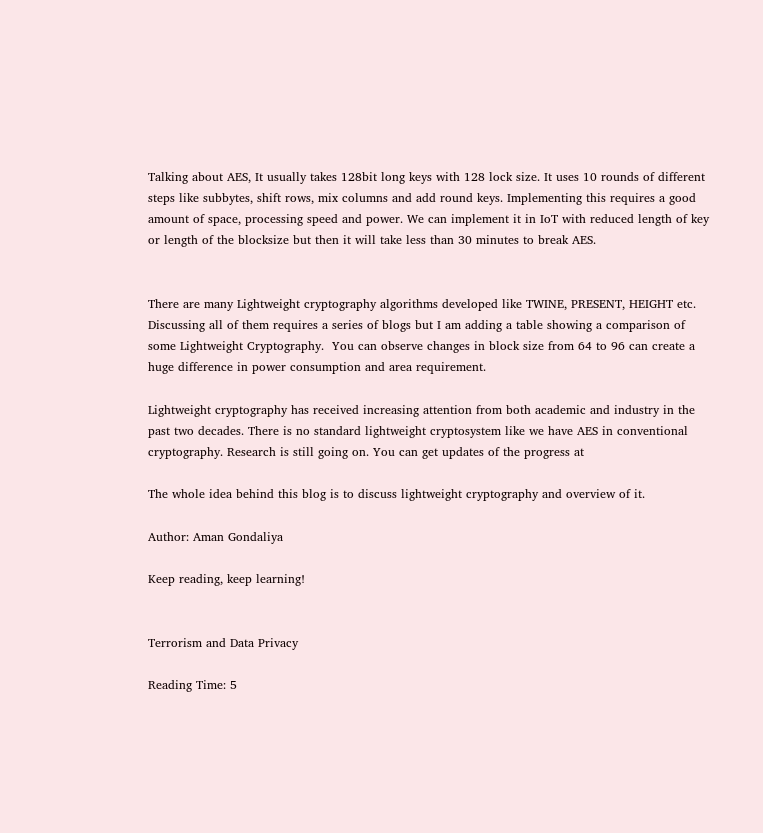Talking about AES, It usually takes 128bit long keys with 128 lock size. It uses 10 rounds of different steps like subbytes, shift rows, mix columns and add round keys. Implementing this requires a good amount of space, processing speed and power. We can implement it in IoT with reduced length of key or length of the blocksize but then it will take less than 30 minutes to break AES.


There are many Lightweight cryptography algorithms developed like TWINE, PRESENT, HEIGHT etc. Discussing all of them requires a series of blogs but I am adding a table showing a comparison of some Lightweight Cryptography.  You can observe changes in block size from 64 to 96 can create a huge difference in power consumption and area requirement.

Lightweight cryptography has received increasing attention from both academic and industry in the past two decades. There is no standard lightweight cryptosystem like we have AES in conventional cryptography. Research is still going on. You can get updates of the progress at

The whole idea behind this blog is to discuss lightweight cryptography and overview of it.

Author: Aman Gondaliya

Keep reading, keep learning!


Terrorism and Data Privacy

Reading Time: 5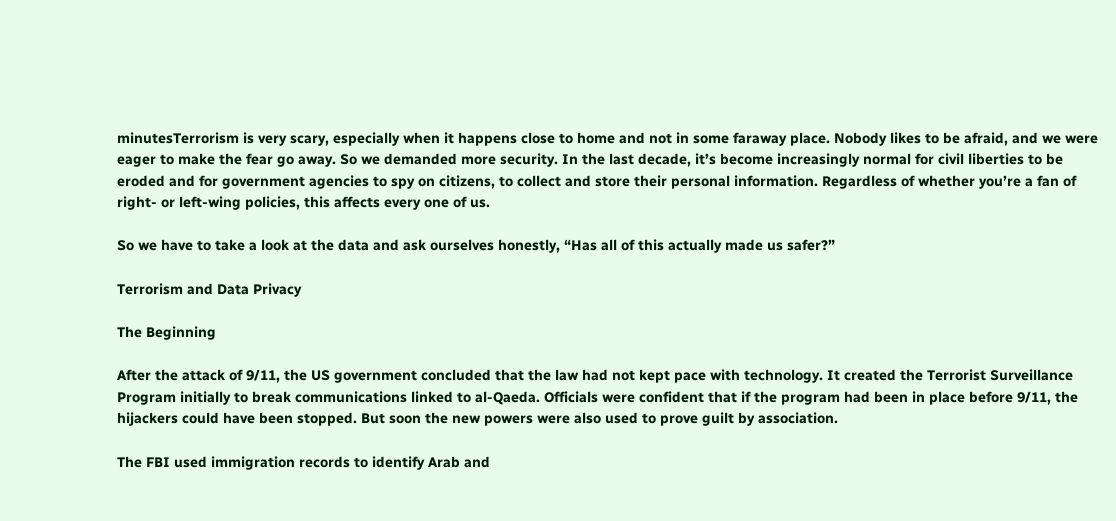minutesTerrorism is very scary, especially when it happens close to home and not in some faraway place. Nobody likes to be afraid, and we were eager to make the fear go away. So we demanded more security. In the last decade, it’s become increasingly normal for civil liberties to be eroded and for government agencies to spy on citizens, to collect and store their personal information. Regardless of whether you’re a fan of right- or left-wing policies, this affects every one of us.

So we have to take a look at the data and ask ourselves honestly, “Has all of this actually made us safer?”

Terrorism and Data Privacy

The Beginning

After the attack of 9/11, the US government concluded that the law had not kept pace with technology. It created the Terrorist Surveillance Program initially to break communications linked to al-Qaeda. Officials were confident that if the program had been in place before 9/11, the hijackers could have been stopped. But soon the new powers were also used to prove guilt by association.

The FBI used immigration records to identify Arab and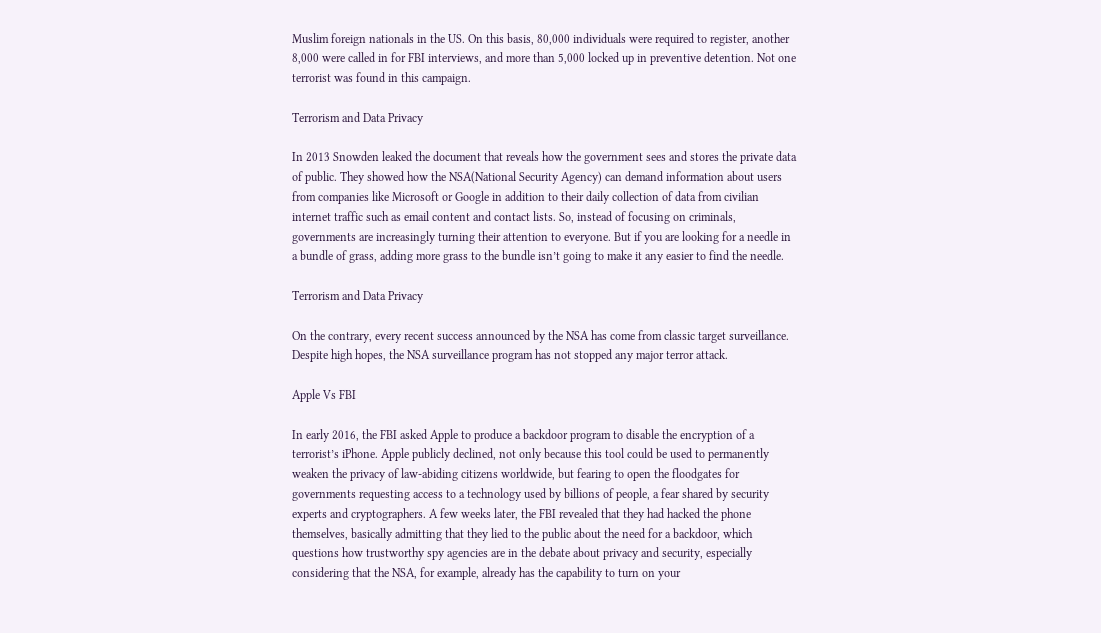Muslim foreign nationals in the US. On this basis, 80,000 individuals were required to register, another 8,000 were called in for FBI interviews, and more than 5,000 locked up in preventive detention. Not one terrorist was found in this campaign.

Terrorism and Data Privacy

In 2013 Snowden leaked the document that reveals how the government sees and stores the private data of public. They showed how the NSA(National Security Agency) can demand information about users from companies like Microsoft or Google in addition to their daily collection of data from civilian internet traffic such as email content and contact lists. So, instead of focusing on criminals, governments are increasingly turning their attention to everyone. But if you are looking for a needle in a bundle of grass, adding more grass to the bundle isn’t going to make it any easier to find the needle.

Terrorism and Data Privacy

On the contrary, every recent success announced by the NSA has come from classic target surveillance. Despite high hopes, the NSA surveillance program has not stopped any major terror attack.

Apple Vs FBI

In early 2016, the FBI asked Apple to produce a backdoor program to disable the encryption of a terrorist’s iPhone. Apple publicly declined, not only because this tool could be used to permanently weaken the privacy of law-abiding citizens worldwide, but fearing to open the floodgates for governments requesting access to a technology used by billions of people, a fear shared by security experts and cryptographers. A few weeks later, the FBI revealed that they had hacked the phone themselves, basically admitting that they lied to the public about the need for a backdoor, which questions how trustworthy spy agencies are in the debate about privacy and security, especially considering that the NSA, for example, already has the capability to turn on your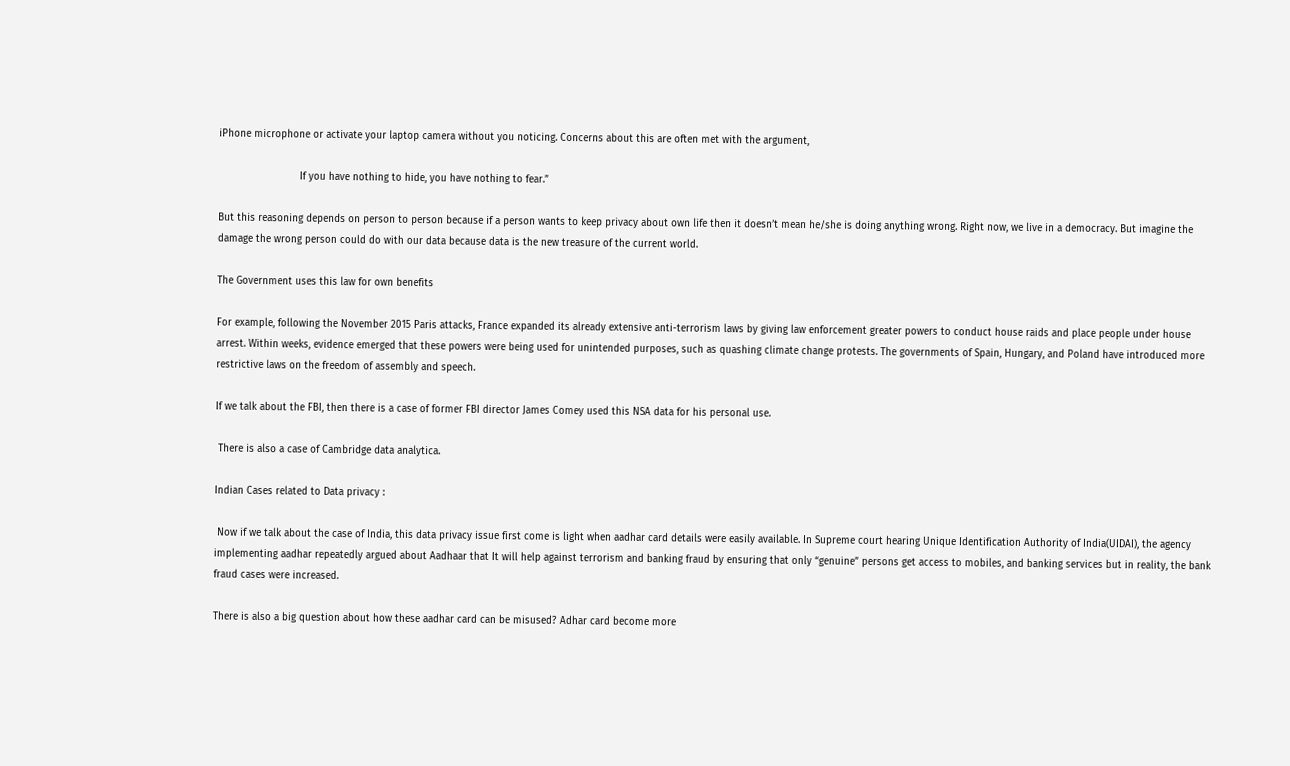iPhone microphone or activate your laptop camera without you noticing. Concerns about this are often met with the argument,

                           If you have nothing to hide, you have nothing to fear.”

But this reasoning depends on person to person because if a person wants to keep privacy about own life then it doesn’t mean he/she is doing anything wrong. Right now, we live in a democracy. But imagine the damage the wrong person could do with our data because data is the new treasure of the current world.

The Government uses this law for own benefits

For example, following the November 2015 Paris attacks, France expanded its already extensive anti-terrorism laws by giving law enforcement greater powers to conduct house raids and place people under house arrest. Within weeks, evidence emerged that these powers were being used for unintended purposes, such as quashing climate change protests. The governments of Spain, Hungary, and Poland have introduced more restrictive laws on the freedom of assembly and speech.

If we talk about the FBI, then there is a case of former FBI director James Comey used this NSA data for his personal use.

 There is also a case of Cambridge data analytica.

Indian Cases related to Data privacy :

 Now if we talk about the case of India, this data privacy issue first come is light when aadhar card details were easily available. In Supreme court hearing Unique Identification Authority of India(UIDAI), the agency implementing aadhar repeatedly argued about Aadhaar that It will help against terrorism and banking fraud by ensuring that only “genuine” persons get access to mobiles, and banking services but in reality, the bank fraud cases were increased.

There is also a big question about how these aadhar card can be misused? Adhar card become more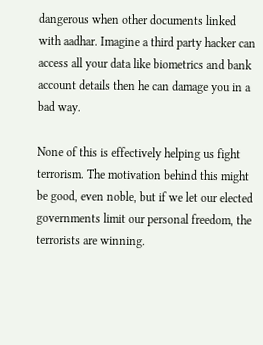dangerous when other documents linked with aadhar. Imagine a third party hacker can access all your data like biometrics and bank account details then he can damage you in a bad way.

None of this is effectively helping us fight terrorism. The motivation behind this might be good, even noble, but if we let our elected governments limit our personal freedom, the terrorists are winning.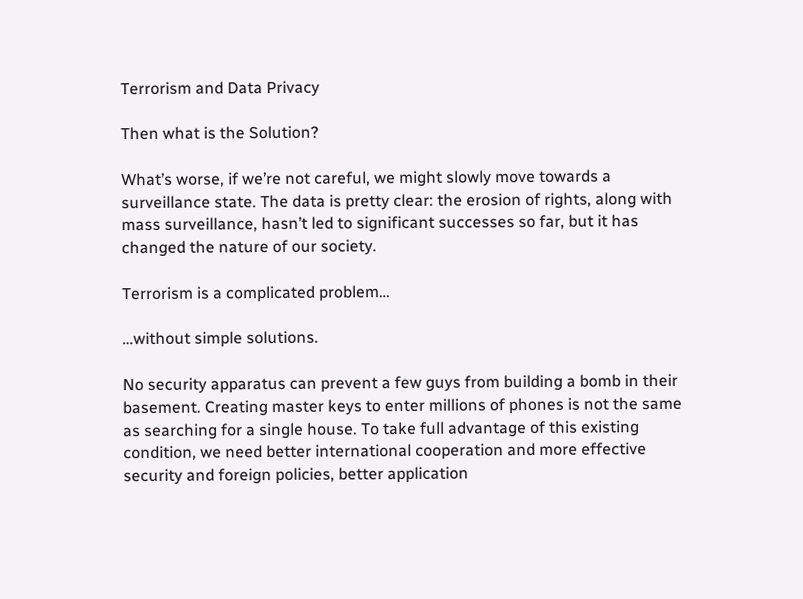Terrorism and Data Privacy

Then what is the Solution?

What’s worse, if we’re not careful, we might slowly move towards a surveillance state. The data is pretty clear: the erosion of rights, along with mass surveillance, hasn’t led to significant successes so far, but it has changed the nature of our society.

Terrorism is a complicated problem…

…without simple solutions.

No security apparatus can prevent a few guys from building a bomb in their basement. Creating master keys to enter millions of phones is not the same as searching for a single house. To take full advantage of this existing condition, we need better international cooperation and more effective security and foreign policies, better application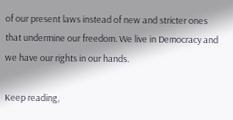of our present laws instead of new and stricter ones that undermine our freedom. We live in Democracy and we have our rights in our hands.

Keep reading,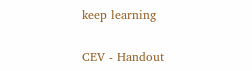keep learning


CEV - Handout